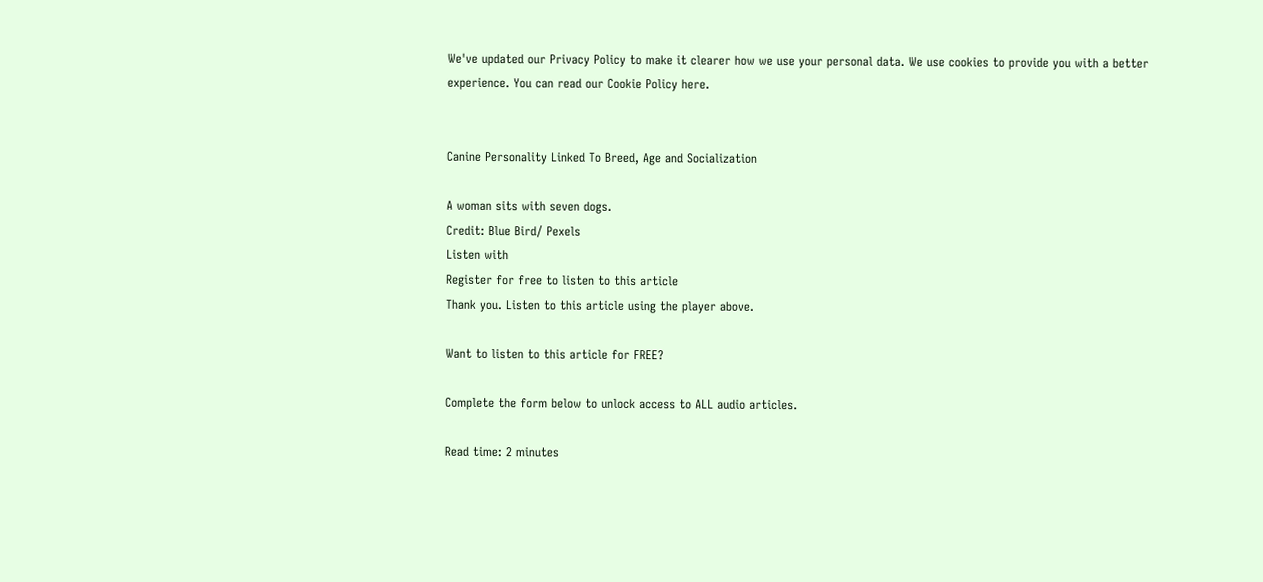We've updated our Privacy Policy to make it clearer how we use your personal data. We use cookies to provide you with a better experience. You can read our Cookie Policy here.


Canine Personality Linked To Breed, Age and Socialization

A woman sits with seven dogs.
Credit: Blue Bird/ Pexels
Listen with
Register for free to listen to this article
Thank you. Listen to this article using the player above.

Want to listen to this article for FREE?

Complete the form below to unlock access to ALL audio articles.

Read time: 2 minutes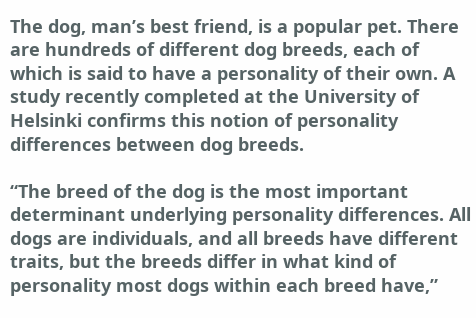The dog, man’s best friend, is a popular pet. There are hundreds of different dog breeds, each of which is said to have a personality of their own. A study recently completed at the University of Helsinki confirms this notion of personality differences between dog breeds.

“The breed of the dog is the most important determinant underlying personality differences. All dogs are individuals, and all breeds have different traits, but the breeds differ in what kind of personality most dogs within each breed have,”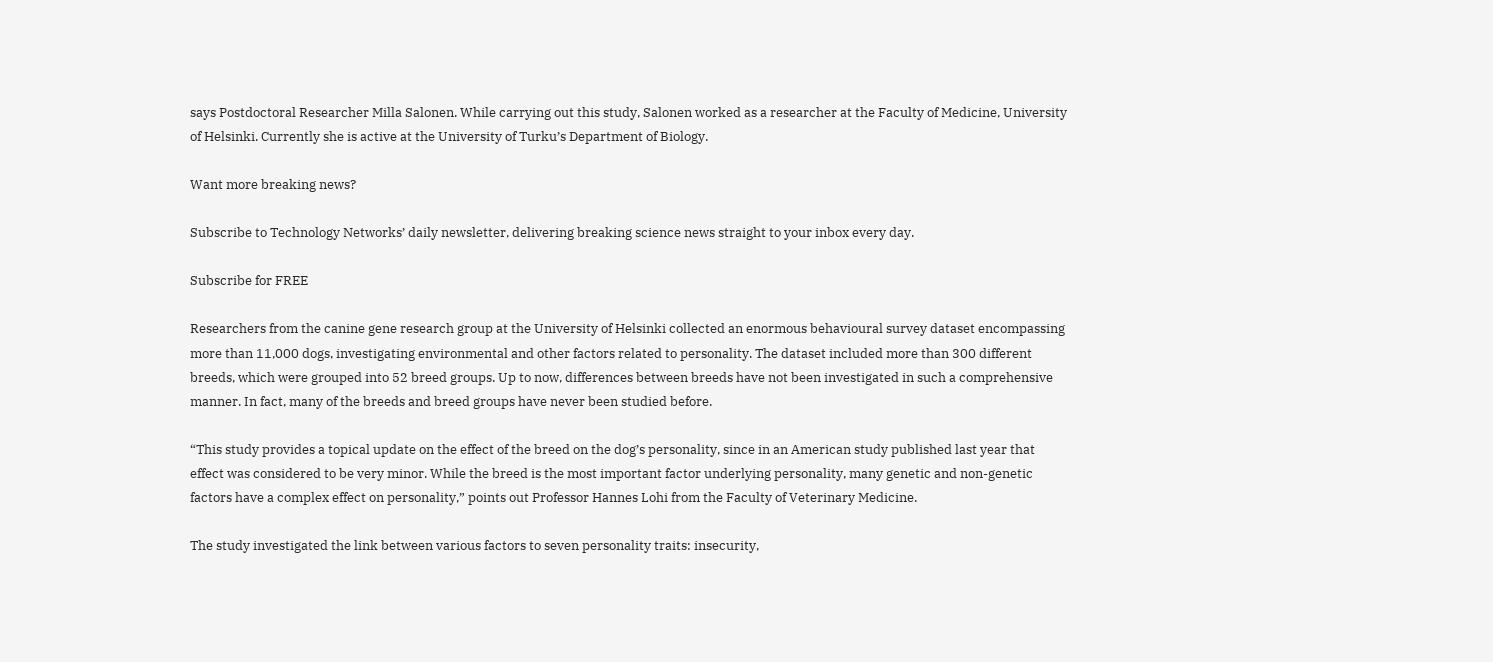says Postdoctoral Researcher Milla Salonen. While carrying out this study, Salonen worked as a researcher at the Faculty of Medicine, University of Helsinki. Currently she is active at the University of Turku’s Department of Biology.

Want more breaking news?

Subscribe to Technology Networks’ daily newsletter, delivering breaking science news straight to your inbox every day.

Subscribe for FREE

Researchers from the canine gene research group at the University of Helsinki collected an enormous behavioural survey dataset encompassing more than 11,000 dogs, investigating environmental and other factors related to personality. The dataset included more than 300 different breeds, which were grouped into 52 breed groups. Up to now, differences between breeds have not been investigated in such a comprehensive manner. In fact, many of the breeds and breed groups have never been studied before.

“This study provides a topical update on the effect of the breed on the dog’s personality, since in an American study published last year that effect was considered to be very minor. While the breed is the most important factor underlying personality, many genetic and non-genetic factors have a complex effect on personality,” points out Professor Hannes Lohi from the Faculty of Veterinary Medicine.

The study investigated the link between various factors to seven personality traits: insecurity,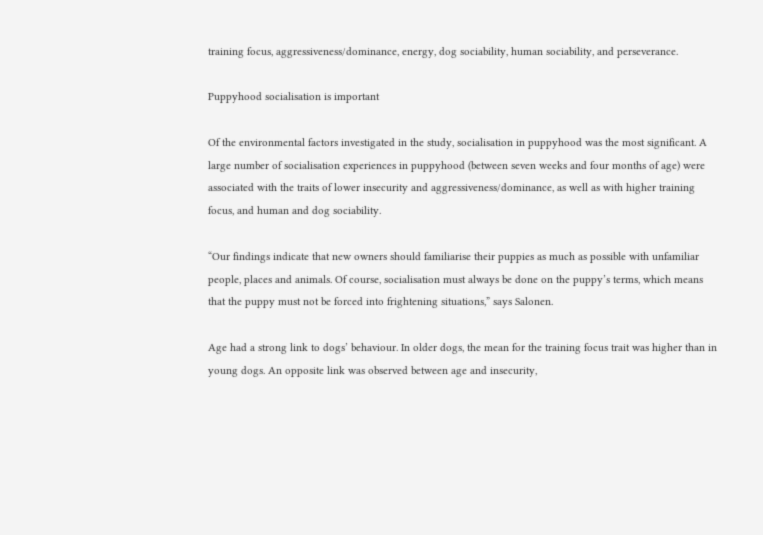training focus, aggressiveness/dominance, energy, dog sociability, human sociability, and perseverance.

Puppyhood socialisation is important

Of the environmental factors investigated in the study, socialisation in puppyhood was the most significant. A large number of socialisation experiences in puppyhood (between seven weeks and four months of age) were associated with the traits of lower insecurity and aggressiveness/dominance, as well as with higher training focus, and human and dog sociability.

“Our findings indicate that new owners should familiarise their puppies as much as possible with unfamiliar people, places and animals. Of course, socialisation must always be done on the puppy’s terms, which means that the puppy must not be forced into frightening situations,” says Salonen.

Age had a strong link to dogs’ behaviour. In older dogs, the mean for the training focus trait was higher than in young dogs. An opposite link was observed between age and insecurity,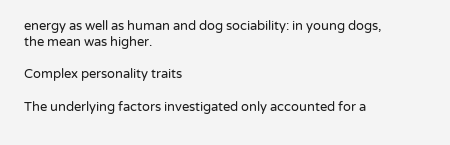energy as well as human and dog sociability: in young dogs, the mean was higher.

Complex personality traits

The underlying factors investigated only accounted for a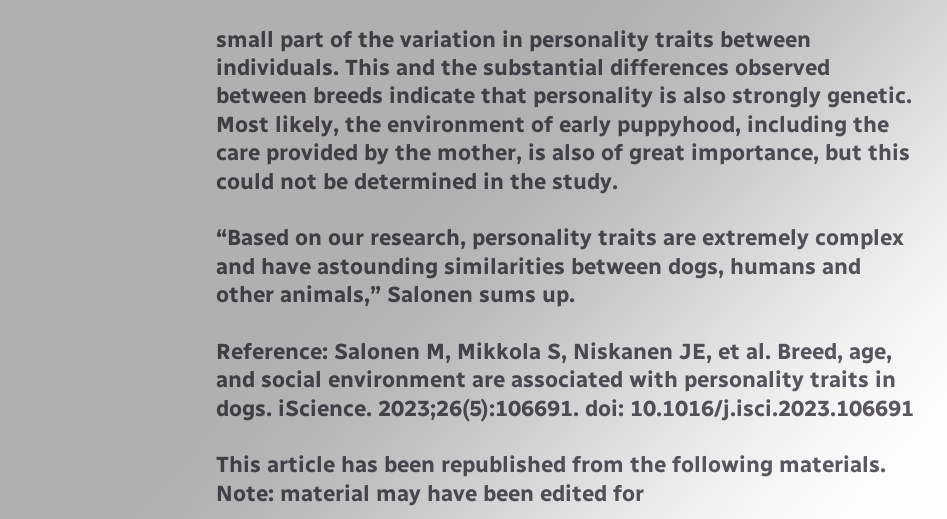small part of the variation in personality traits between individuals. This and the substantial differences observed between breeds indicate that personality is also strongly genetic. Most likely, the environment of early puppyhood, including the care provided by the mother, is also of great importance, but this could not be determined in the study.

“Based on our research, personality traits are extremely complex and have astounding similarities between dogs, humans and other animals,” Salonen sums up.

Reference: Salonen M, Mikkola S, Niskanen JE, et al. Breed, age, and social environment are associated with personality traits in dogs. iScience. 2023;26(5):106691. doi: 10.1016/j.isci.2023.106691

This article has been republished from the following materials. Note: material may have been edited for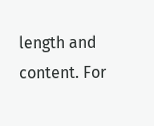length and content. For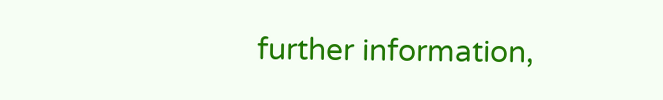further information,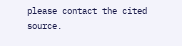please contact the cited source.